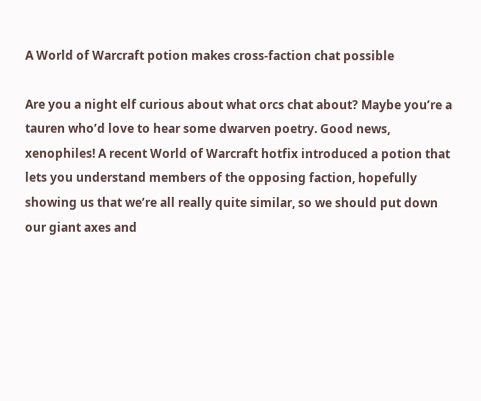A World of Warcraft potion makes cross-faction chat possible

Are you a night elf curious about what orcs chat about? Maybe you’re a tauren who’d love to hear some dwarven poetry. Good news, xenophiles! A recent World of Warcraft hotfix introduced a potion that lets you understand members of the opposing faction, hopefully showing us that we’re all really quite similar, so we should put down our giant axes and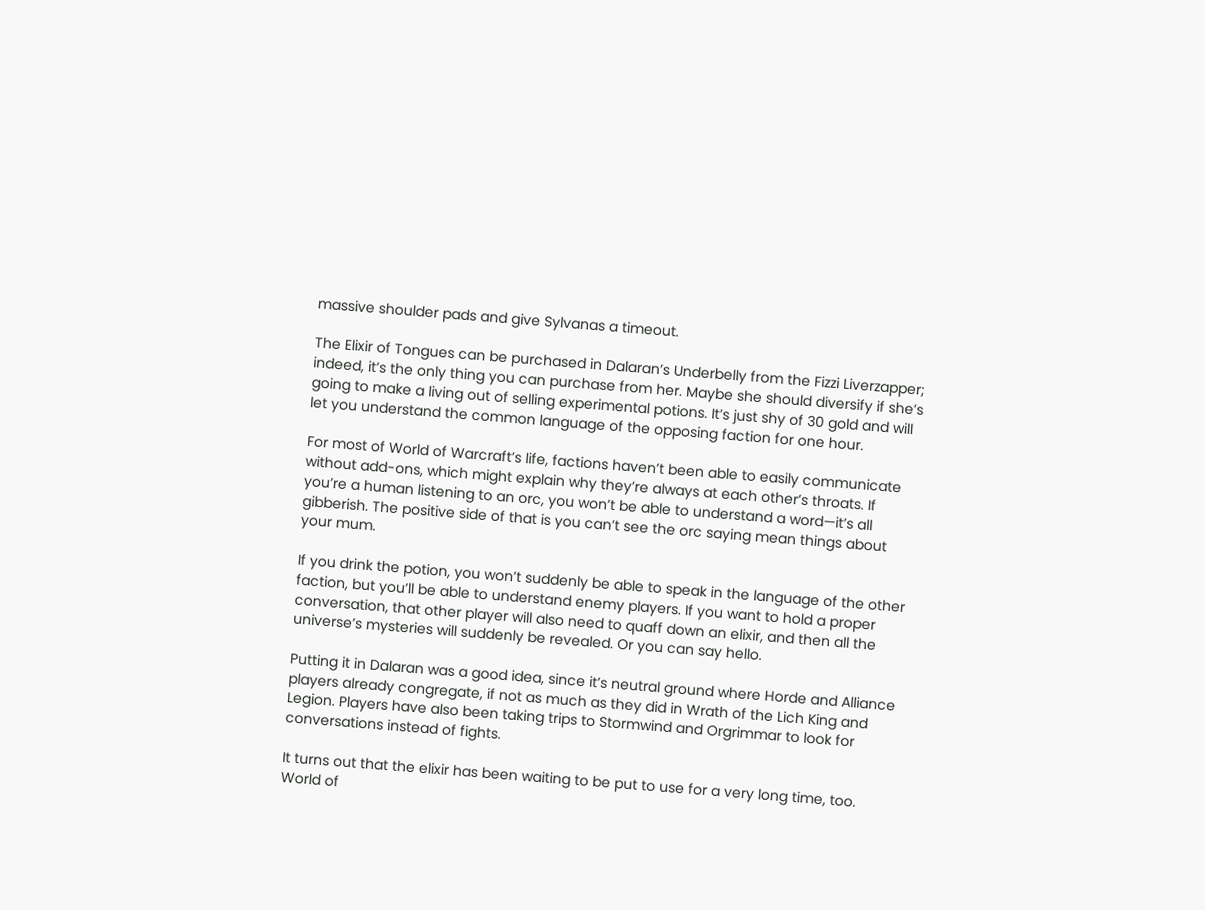massive shoulder pads and give Sylvanas a timeout.

The Elixir of Tongues can be purchased in Dalaran’s Underbelly from the Fizzi Liverzapper; indeed, it’s the only thing you can purchase from her. Maybe she should diversify if she’s going to make a living out of selling experimental potions. It’s just shy of 30 gold and will let you understand the common language of the opposing faction for one hour.

For most of World of Warcraft’s life, factions haven’t been able to easily communicate without add-ons, which might explain why they’re always at each other’s throats. If you’re a human listening to an orc, you won’t be able to understand a word—it’s all gibberish. The positive side of that is you can’t see the orc saying mean things about your mum.

If you drink the potion, you won’t suddenly be able to speak in the language of the other faction, but you’ll be able to understand enemy players. If you want to hold a proper conversation, that other player will also need to quaff down an elixir, and then all the universe’s mysteries will suddenly be revealed. Or you can say hello.

Putting it in Dalaran was a good idea, since it’s neutral ground where Horde and Alliance players already congregate, if not as much as they did in Wrath of the Lich King and Legion. Players have also been taking trips to Stormwind and Orgrimmar to look for conversations instead of fights.

It turns out that the elixir has been waiting to be put to use for a very long time, too. World of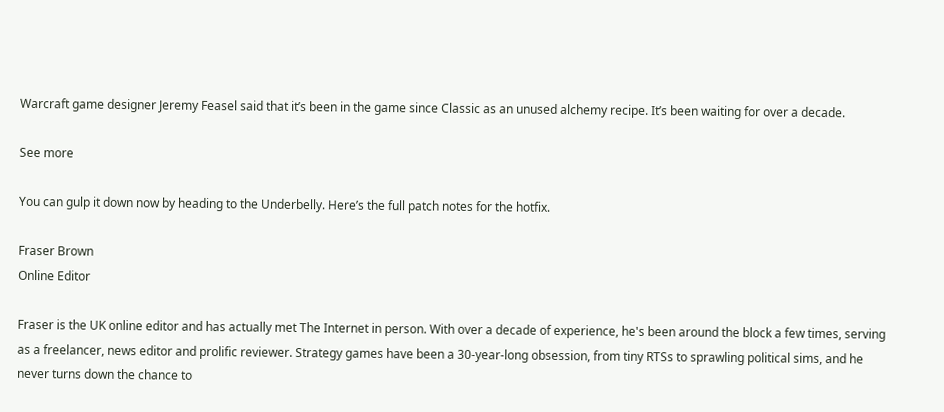Warcraft game designer Jeremy Feasel said that it’s been in the game since Classic as an unused alchemy recipe. It’s been waiting for over a decade.

See more

You can gulp it down now by heading to the Underbelly. Here’s the full patch notes for the hotfix.

Fraser Brown
Online Editor

Fraser is the UK online editor and has actually met The Internet in person. With over a decade of experience, he's been around the block a few times, serving as a freelancer, news editor and prolific reviewer. Strategy games have been a 30-year-long obsession, from tiny RTSs to sprawling political sims, and he never turns down the chance to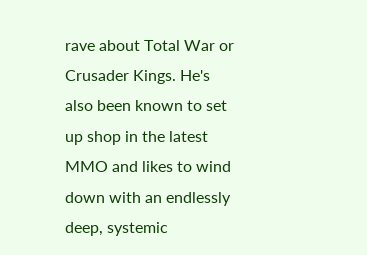rave about Total War or Crusader Kings. He's also been known to set up shop in the latest MMO and likes to wind down with an endlessly deep, systemic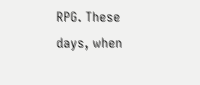RPG. These days, when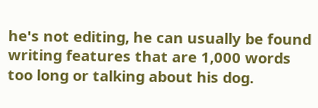he's not editing, he can usually be found writing features that are 1,000 words too long or talking about his dog.